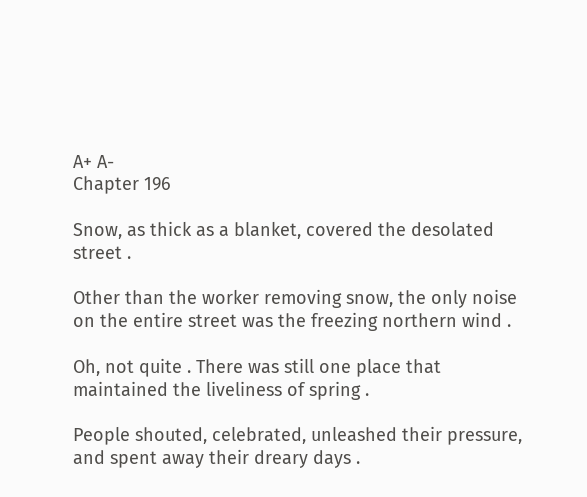A+ A-
Chapter 196

Snow, as thick as a blanket, covered the desolated street .

Other than the worker removing snow, the only noise on the entire street was the freezing northern wind .

Oh, not quite . There was still one place that maintained the liveliness of spring .

People shouted, celebrated, unleashed their pressure, and spent away their dreary days .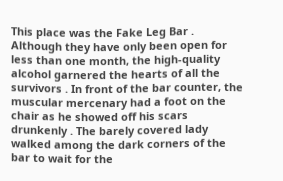This place was the Fake Leg Bar . Although they have only been open for less than one month, the high-quality alcohol garnered the hearts of all the survivors . In front of the bar counter, the muscular mercenary had a foot on the chair as he showed off his scars drunkenly . The barely covered lady walked among the dark corners of the bar to wait for the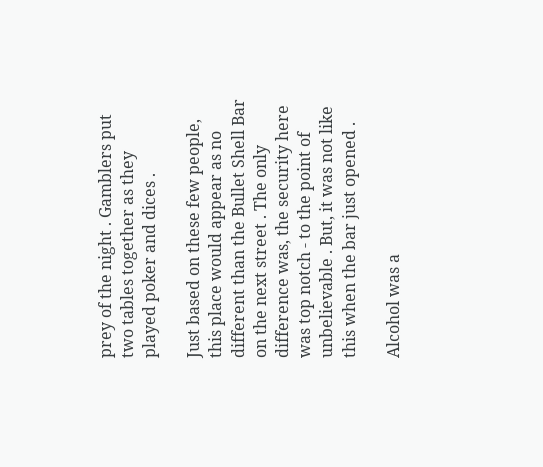prey of the night . Gamblers put two tables together as they played poker and dices .

Just based on these few people, this place would appear as no different than the Bullet Shell Bar on the next street . The only difference was, the security here was top notch - to the point of unbelievable . But, it was not like this when the bar just opened .

Alcohol was a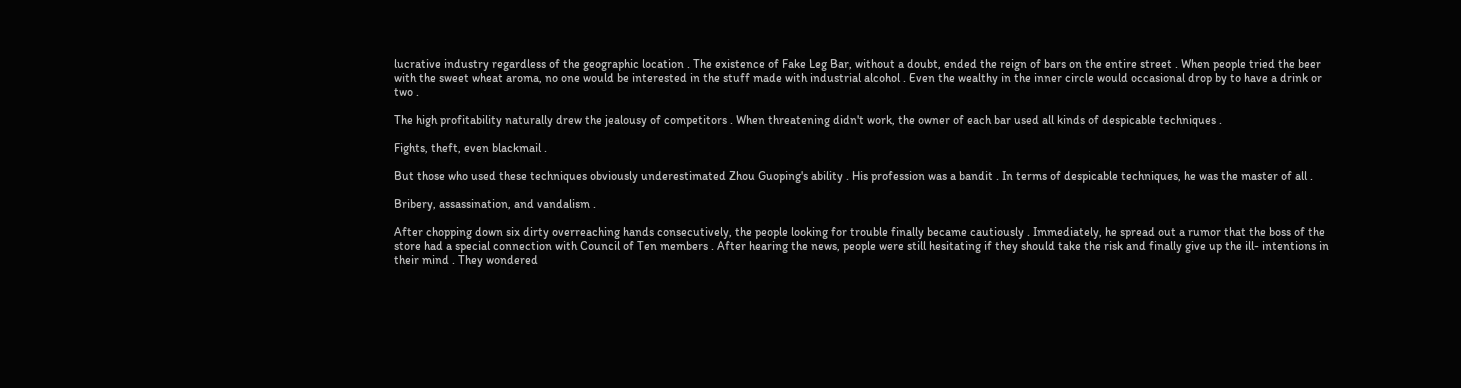lucrative industry regardless of the geographic location . The existence of Fake Leg Bar, without a doubt, ended the reign of bars on the entire street . When people tried the beer with the sweet wheat aroma, no one would be interested in the stuff made with industrial alcohol . Even the wealthy in the inner circle would occasional drop by to have a drink or two .

The high profitability naturally drew the jealousy of competitors . When threatening didn't work, the owner of each bar used all kinds of despicable techniques .

Fights, theft, even blackmail .

But those who used these techniques obviously underestimated Zhou Guoping's ability . His profession was a bandit . In terms of despicable techniques, he was the master of all .

Bribery, assassination, and vandalism .

After chopping down six dirty overreaching hands consecutively, the people looking for trouble finally became cautiously . Immediately, he spread out a rumor that the boss of the store had a special connection with Council of Ten members . After hearing the news, people were still hesitating if they should take the risk and finally give up the ill- intentions in their mind . They wondered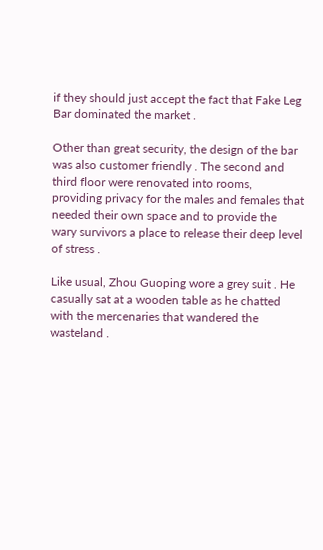if they should just accept the fact that Fake Leg Bar dominated the market .

Other than great security, the design of the bar was also customer friendly . The second and third floor were renovated into rooms, providing privacy for the males and females that needed their own space and to provide the wary survivors a place to release their deep level of stress .

Like usual, Zhou Guoping wore a grey suit . He casually sat at a wooden table as he chatted with the mercenaries that wandered the wasteland .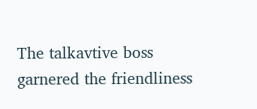The talkavtive boss garnered the friendliness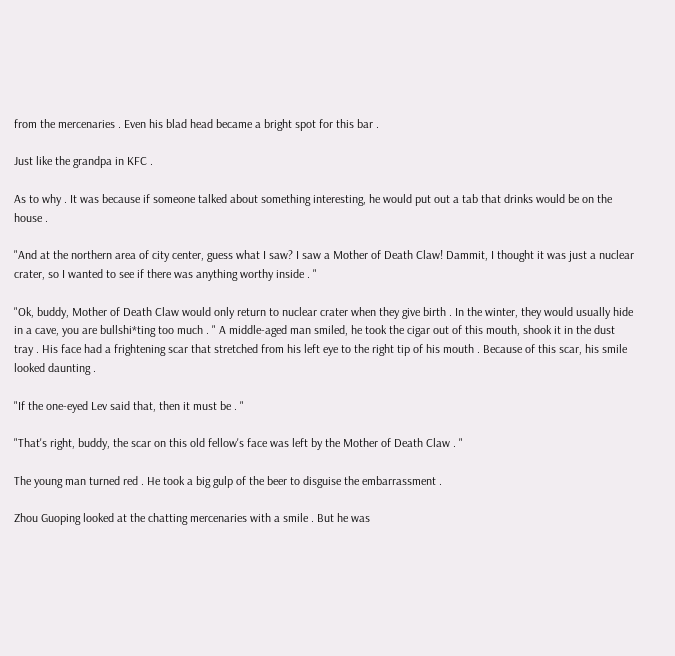from the mercenaries . Even his blad head became a bright spot for this bar .

Just like the grandpa in KFC .

As to why . It was because if someone talked about something interesting, he would put out a tab that drinks would be on the house .

"And at the northern area of city center, guess what I saw? I saw a Mother of Death Claw! Dammit, I thought it was just a nuclear crater, so I wanted to see if there was anything worthy inside . "

"Ok, buddy, Mother of Death Claw would only return to nuclear crater when they give birth . In the winter, they would usually hide in a cave, you are bullshi*ting too much . " A middle-aged man smiled, he took the cigar out of this mouth, shook it in the dust tray . His face had a frightening scar that stretched from his left eye to the right tip of his mouth . Because of this scar, his smile looked daunting .

"If the one-eyed Lev said that, then it must be . "

"That's right, buddy, the scar on this old fellow's face was left by the Mother of Death Claw . "

The young man turned red . He took a big gulp of the beer to disguise the embarrassment .

Zhou Guoping looked at the chatting mercenaries with a smile . But he was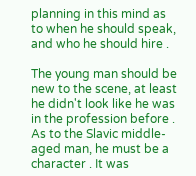planning in this mind as to when he should speak, and who he should hire .

The young man should be new to the scene, at least he didn't look like he was in the profession before . As to the Slavic middle-aged man, he must be a character . It was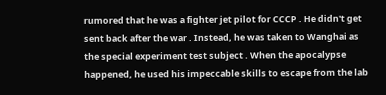rumored that he was a fighter jet pilot for CCCP . He didn't get sent back after the war . Instead, he was taken to Wanghai as the special experiment test subject . When the apocalypse happened, he used his impeccable skills to escape from the lab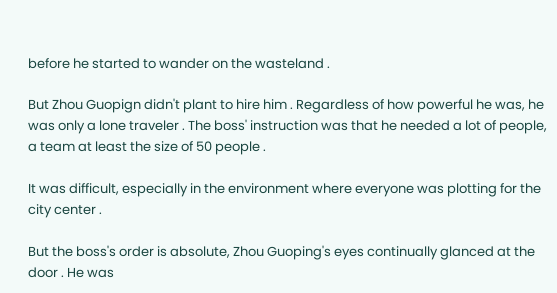before he started to wander on the wasteland .

But Zhou Guopign didn't plant to hire him . Regardless of how powerful he was, he was only a lone traveler . The boss' instruction was that he needed a lot of people, a team at least the size of 50 people .

It was difficult, especially in the environment where everyone was plotting for the city center .

But the boss's order is absolute, Zhou Guoping's eyes continually glanced at the door . He was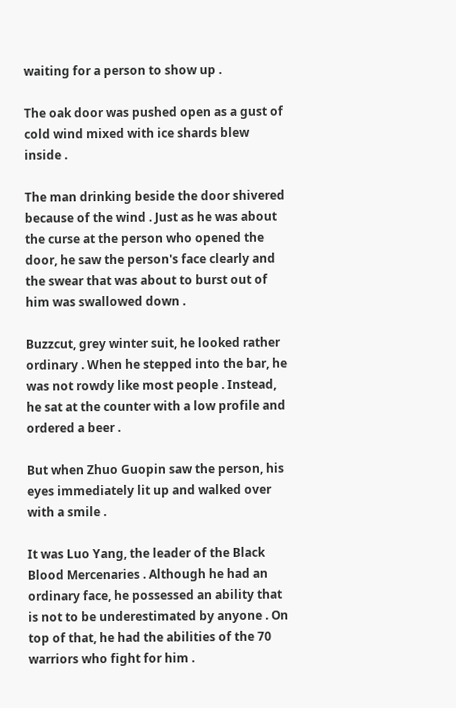waiting for a person to show up .

The oak door was pushed open as a gust of cold wind mixed with ice shards blew inside .

The man drinking beside the door shivered because of the wind . Just as he was about the curse at the person who opened the door, he saw the person's face clearly and the swear that was about to burst out of him was swallowed down .

Buzzcut, grey winter suit, he looked rather ordinary . When he stepped into the bar, he was not rowdy like most people . Instead, he sat at the counter with a low profile and ordered a beer .

But when Zhuo Guopin saw the person, his eyes immediately lit up and walked over with a smile .

It was Luo Yang, the leader of the Black Blood Mercenaries . Although he had an ordinary face, he possessed an ability that is not to be underestimated by anyone . On top of that, he had the abilities of the 70 warriors who fight for him .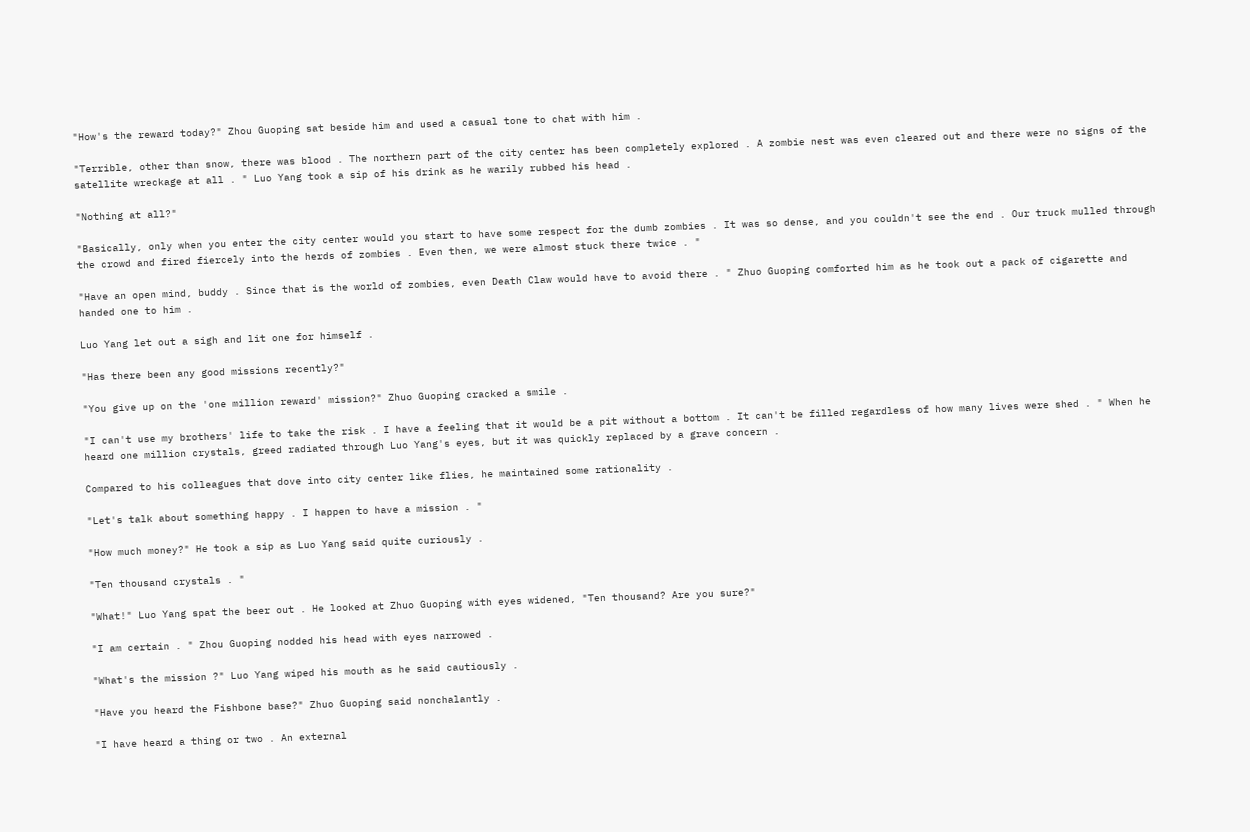"How's the reward today?" Zhou Guoping sat beside him and used a casual tone to chat with him .

"Terrible, other than snow, there was blood . The northern part of the city center has been completely explored . A zombie nest was even cleared out and there were no signs of the satellite wreckage at all . " Luo Yang took a sip of his drink as he warily rubbed his head .

"Nothing at all?"

"Basically, only when you enter the city center would you start to have some respect for the dumb zombies . It was so dense, and you couldn't see the end . Our truck mulled through the crowd and fired fiercely into the herds of zombies . Even then, we were almost stuck there twice . "

"Have an open mind, buddy . Since that is the world of zombies, even Death Claw would have to avoid there . " Zhuo Guoping comforted him as he took out a pack of cigarette and handed one to him .

Luo Yang let out a sigh and lit one for himself .

"Has there been any good missions recently?"

"You give up on the 'one million reward' mission?" Zhuo Guoping cracked a smile .

"I can't use my brothers' life to take the risk . I have a feeling that it would be a pit without a bottom . It can't be filled regardless of how many lives were shed . " When he heard one million crystals, greed radiated through Luo Yang's eyes, but it was quickly replaced by a grave concern .

Compared to his colleagues that dove into city center like flies, he maintained some rationality .

"Let's talk about something happy . I happen to have a mission . "

"How much money?" He took a sip as Luo Yang said quite curiously .

"Ten thousand crystals . "

"What!" Luo Yang spat the beer out . He looked at Zhuo Guoping with eyes widened, "Ten thousand? Are you sure?"

"I am certain . " Zhou Guoping nodded his head with eyes narrowed .

"What's the mission ?" Luo Yang wiped his mouth as he said cautiously .

"Have you heard the Fishbone base?" Zhuo Guoping said nonchalantly .

"I have heard a thing or two . An external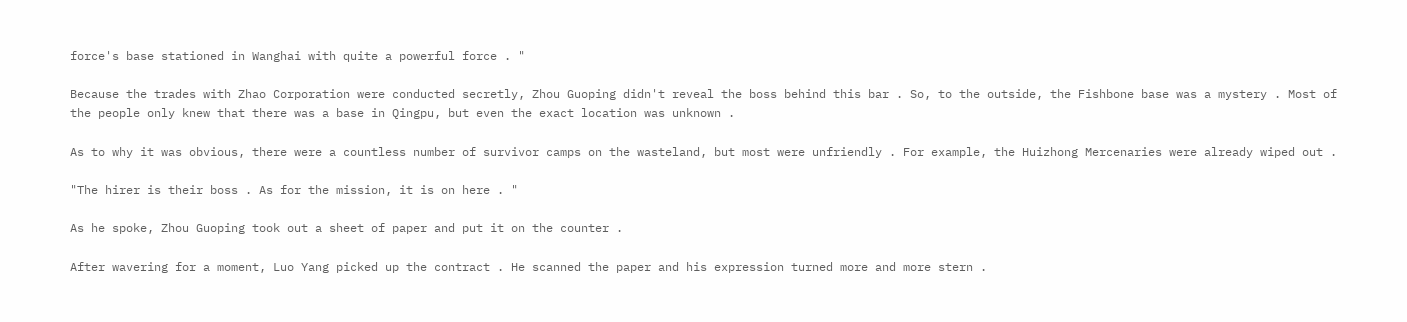force's base stationed in Wanghai with quite a powerful force . "

Because the trades with Zhao Corporation were conducted secretly, Zhou Guoping didn't reveal the boss behind this bar . So, to the outside, the Fishbone base was a mystery . Most of the people only knew that there was a base in Qingpu, but even the exact location was unknown .

As to why it was obvious, there were a countless number of survivor camps on the wasteland, but most were unfriendly . For example, the Huizhong Mercenaries were already wiped out .

"The hirer is their boss . As for the mission, it is on here . "

As he spoke, Zhou Guoping took out a sheet of paper and put it on the counter .

After wavering for a moment, Luo Yang picked up the contract . He scanned the paper and his expression turned more and more stern .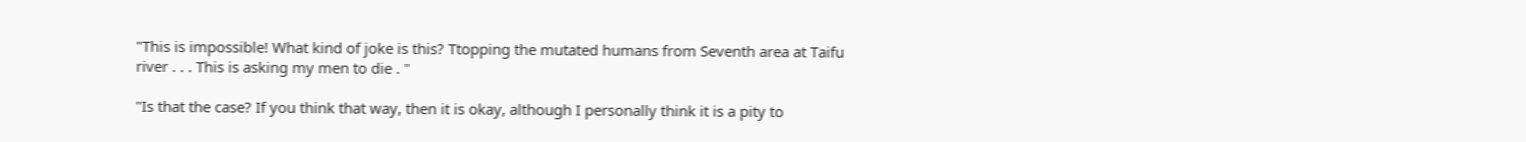"This is impossible! What kind of joke is this? Ttopping the mutated humans from Seventh area at Taifu river . . . This is asking my men to die . "

"Is that the case? If you think that way, then it is okay, although I personally think it is a pity to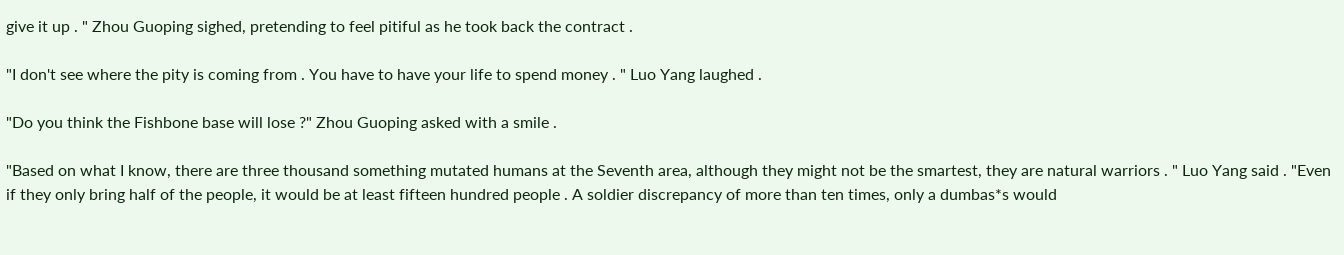give it up . " Zhou Guoping sighed, pretending to feel pitiful as he took back the contract .

"I don't see where the pity is coming from . You have to have your life to spend money . " Luo Yang laughed .

"Do you think the Fishbone base will lose ?" Zhou Guoping asked with a smile .

"Based on what I know, there are three thousand something mutated humans at the Seventh area, although they might not be the smartest, they are natural warriors . " Luo Yang said . "Even if they only bring half of the people, it would be at least fifteen hundred people . A soldier discrepancy of more than ten times, only a dumbas*s would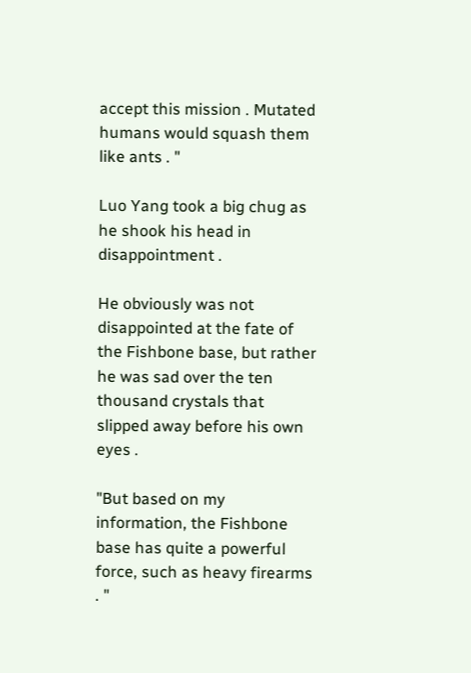accept this mission . Mutated humans would squash them like ants . "

Luo Yang took a big chug as he shook his head in disappointment .

He obviously was not disappointed at the fate of the Fishbone base, but rather he was sad over the ten thousand crystals that slipped away before his own eyes .

"But based on my information, the Fishbone base has quite a powerful force, such as heavy firearms . "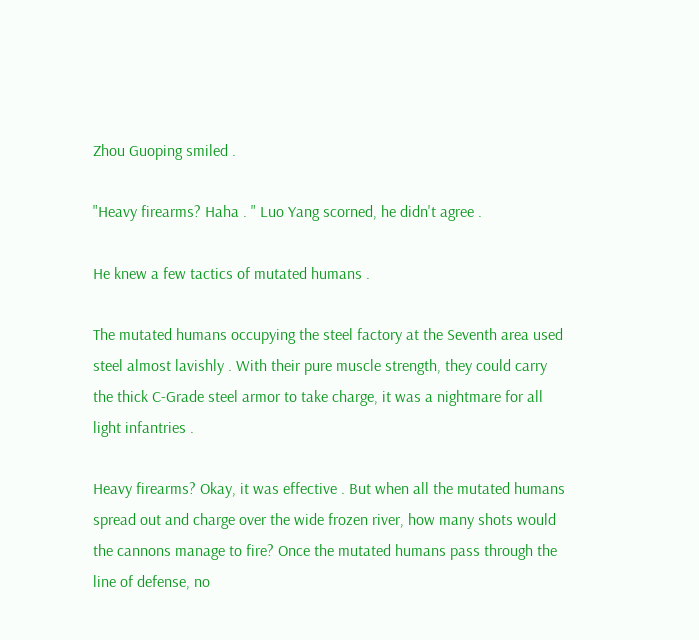Zhou Guoping smiled .

"Heavy firearms? Haha . " Luo Yang scorned, he didn't agree .

He knew a few tactics of mutated humans .

The mutated humans occupying the steel factory at the Seventh area used steel almost lavishly . With their pure muscle strength, they could carry the thick C-Grade steel armor to take charge, it was a nightmare for all light infantries .

Heavy firearms? Okay, it was effective . But when all the mutated humans spread out and charge over the wide frozen river, how many shots would the cannons manage to fire? Once the mutated humans pass through the line of defense, no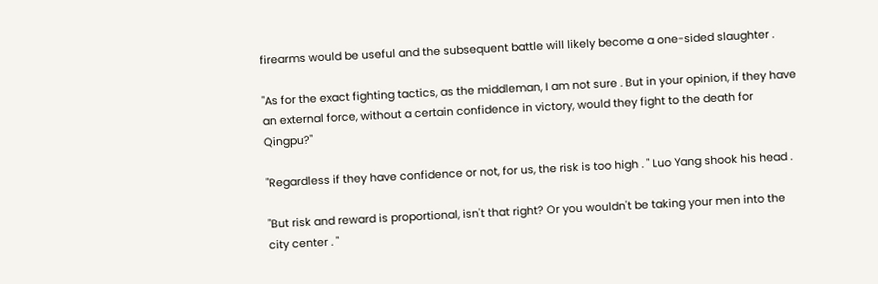firearms would be useful and the subsequent battle will likely become a one-sided slaughter .

"As for the exact fighting tactics, as the middleman, I am not sure . But in your opinion, if they have an external force, without a certain confidence in victory, would they fight to the death for Qingpu?"

"Regardless if they have confidence or not, for us, the risk is too high . " Luo Yang shook his head .

"But risk and reward is proportional, isn't that right? Or you wouldn't be taking your men into the city center . "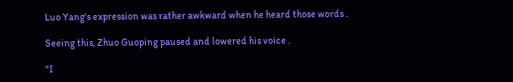Luo Yang's expression was rather awkward when he heard those words .

Seeing this, Zhuo Guoping paused and lowered his voice .

"I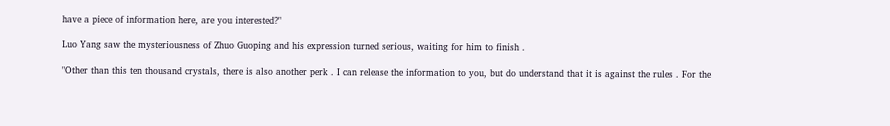have a piece of information here, are you interested?"

Luo Yang saw the mysteriousness of Zhuo Guoping and his expression turned serious, waiting for him to finish .

"Other than this ten thousand crystals, there is also another perk . I can release the information to you, but do understand that it is against the rules . For the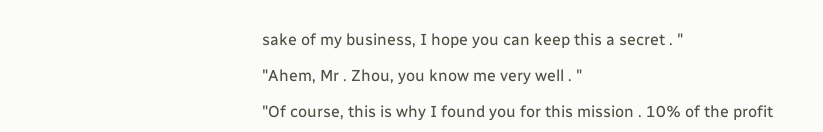sake of my business, I hope you can keep this a secret . "

"Ahem, Mr . Zhou, you know me very well . "

"Of course, this is why I found you for this mission . 10% of the profit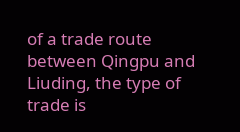of a trade route between Qingpu and Liuding, the type of trade is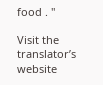food . "

Visit the translator’s website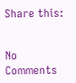Share this:


No Comments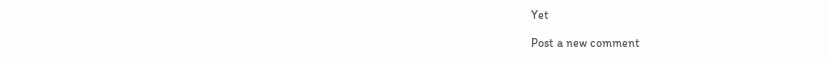Yet

Post a new comment